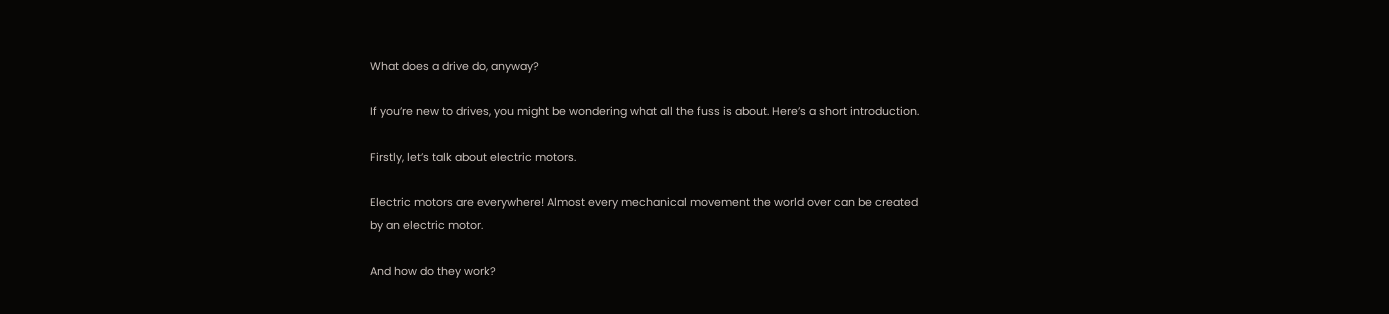What does a drive do, anyway?

If you’re new to drives, you might be wondering what all the fuss is about. Here’s a short introduction.

Firstly, let’s talk about electric motors.

Electric motors are everywhere! Almost every mechanical movement the world over can be created by an electric motor.

And how do they work?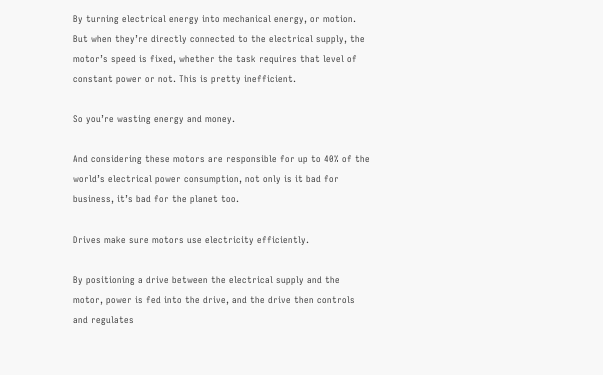By turning electrical energy into mechanical energy, or motion. But when they’re directly connected to the electrical supply, the motor’s speed is fixed, whether the task requires that level of constant power or not. This is pretty inefficient.

So you’re wasting energy and money.

And considering these motors are responsible for up to 40% of the world’s electrical power consumption, not only is it bad for business, it’s bad for the planet too.

Drives make sure motors use electricity efficiently.

By positioning a drive between the electrical supply and the motor, power is fed into the drive, and the drive then controls and regulates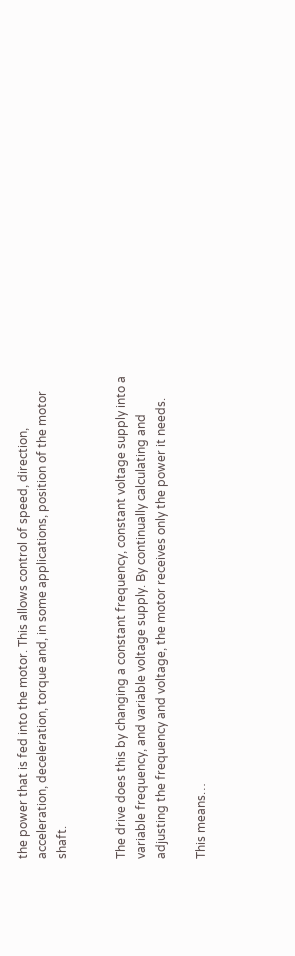the power that is fed into the motor. This allows control of speed, direction, acceleration, deceleration, torque and, in some applications, position of the motor shaft.


The drive does this by changing a constant frequency, constant voltage supply into a variable frequency, and variable voltage supply. By continually calculating and adjusting the frequency and voltage, the motor receives only the power it needs.

This means…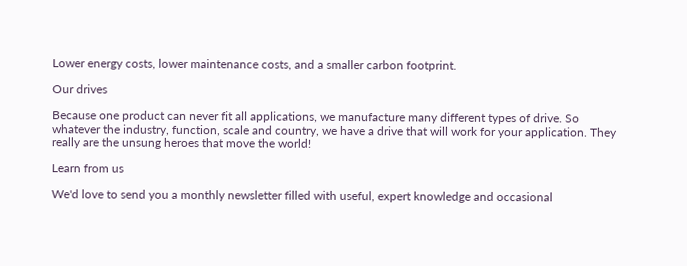Lower energy costs, lower maintenance costs, and a smaller carbon footprint.

Our drives

Because one product can never fit all applications, we manufacture many different types of drive. So whatever the industry, function, scale and country, we have a drive that will work for your application. They really are the unsung heroes that move the world!

Learn from us

We'd love to send you a monthly newsletter filled with useful, expert knowledge and occasional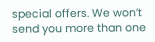special offers. We won’t send you more than one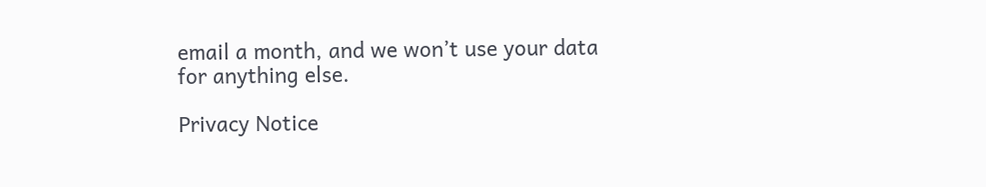email a month, and we won’t use your data for anything else.

Privacy Notice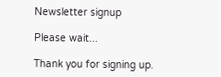Newsletter signup

Please wait...

Thank you for signing up.